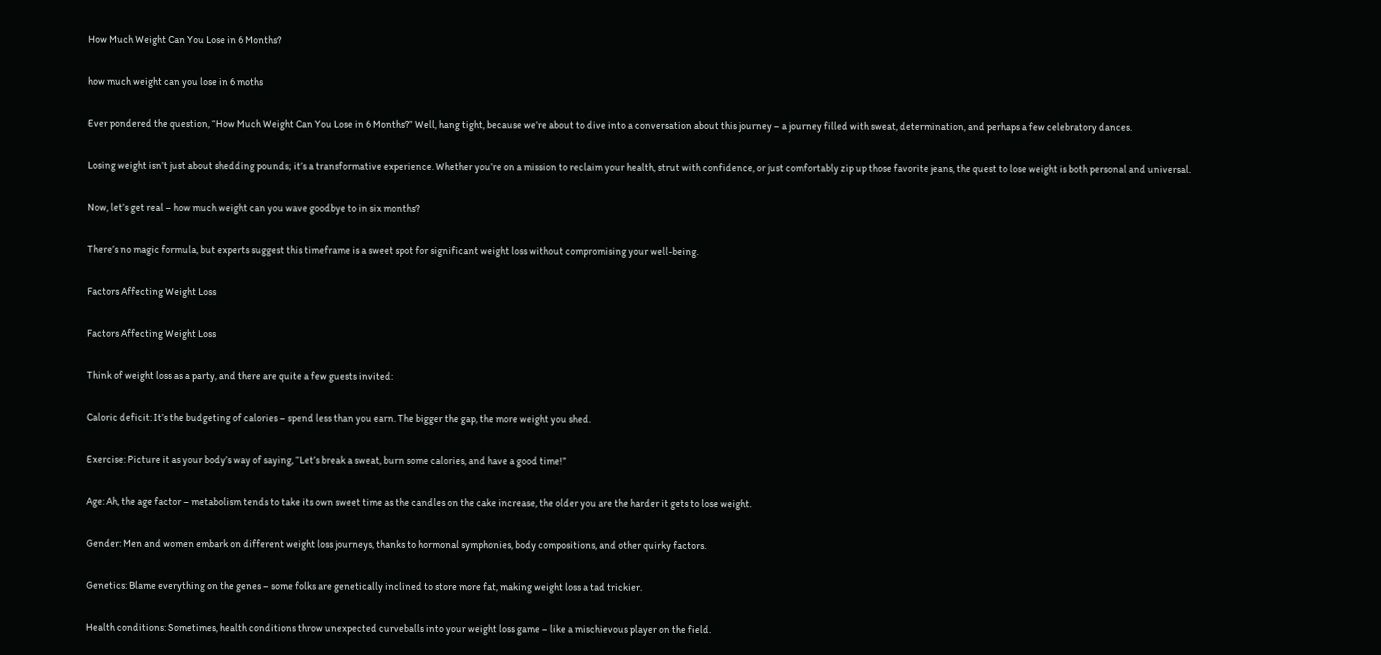How Much Weight Can You Lose in 6 Months?

how much weight can you lose in 6 moths

Ever pondered the question, “How Much Weight Can You Lose in 6 Months?” Well, hang tight, because we’re about to dive into a conversation about this journey – a journey filled with sweat, determination, and perhaps a few celebratory dances.

Losing weight isn’t just about shedding pounds; it’s a transformative experience. Whether you’re on a mission to reclaim your health, strut with confidence, or just comfortably zip up those favorite jeans, the quest to lose weight is both personal and universal.

Now, let’s get real – how much weight can you wave goodbye to in six months?

There’s no magic formula, but experts suggest this timeframe is a sweet spot for significant weight loss without compromising your well-being.

Factors Affecting Weight Loss

Factors Affecting Weight Loss

Think of weight loss as a party, and there are quite a few guests invited:

Caloric deficit: It’s the budgeting of calories – spend less than you earn. The bigger the gap, the more weight you shed.

Exercise: Picture it as your body’s way of saying, “Let’s break a sweat, burn some calories, and have a good time!”

Age: Ah, the age factor – metabolism tends to take its own sweet time as the candles on the cake increase, the older you are the harder it gets to lose weight.

Gender: Men and women embark on different weight loss journeys, thanks to hormonal symphonies, body compositions, and other quirky factors.

Genetics: Blame everything on the genes – some folks are genetically inclined to store more fat, making weight loss a tad trickier.

Health conditions: Sometimes, health conditions throw unexpected curveballs into your weight loss game – like a mischievous player on the field.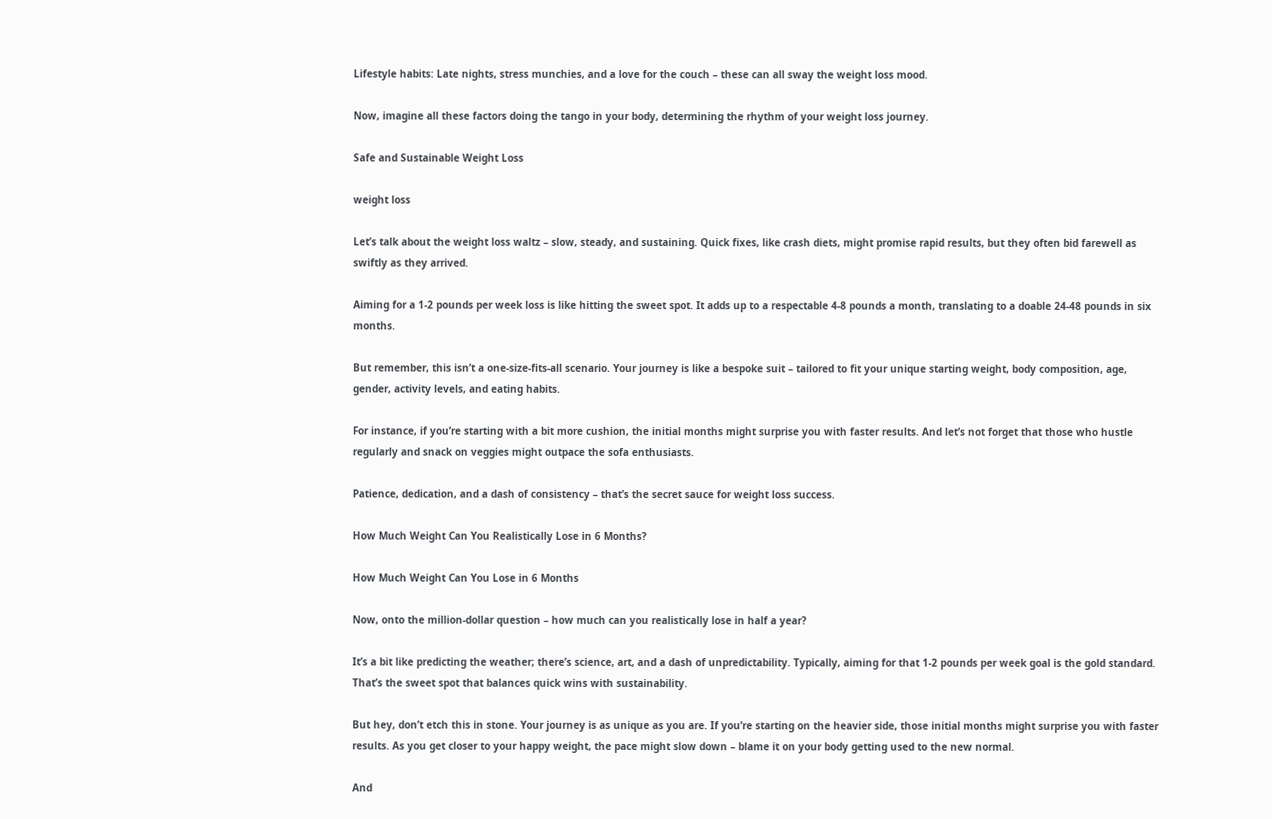Lifestyle habits: Late nights, stress munchies, and a love for the couch – these can all sway the weight loss mood.

Now, imagine all these factors doing the tango in your body, determining the rhythm of your weight loss journey.

Safe and Sustainable Weight Loss

weight loss

Let’s talk about the weight loss waltz – slow, steady, and sustaining. Quick fixes, like crash diets, might promise rapid results, but they often bid farewell as swiftly as they arrived.

Aiming for a 1-2 pounds per week loss is like hitting the sweet spot. It adds up to a respectable 4-8 pounds a month, translating to a doable 24-48 pounds in six months.

But remember, this isn’t a one-size-fits-all scenario. Your journey is like a bespoke suit – tailored to fit your unique starting weight, body composition, age, gender, activity levels, and eating habits.

For instance, if you’re starting with a bit more cushion, the initial months might surprise you with faster results. And let’s not forget that those who hustle regularly and snack on veggies might outpace the sofa enthusiasts.

Patience, dedication, and a dash of consistency – that’s the secret sauce for weight loss success.

How Much Weight Can You Realistically Lose in 6 Months?

How Much Weight Can You Lose in 6 Months

Now, onto the million-dollar question – how much can you realistically lose in half a year?

It’s a bit like predicting the weather; there’s science, art, and a dash of unpredictability. Typically, aiming for that 1-2 pounds per week goal is the gold standard. That’s the sweet spot that balances quick wins with sustainability.

But hey, don’t etch this in stone. Your journey is as unique as you are. If you’re starting on the heavier side, those initial months might surprise you with faster results. As you get closer to your happy weight, the pace might slow down – blame it on your body getting used to the new normal.

And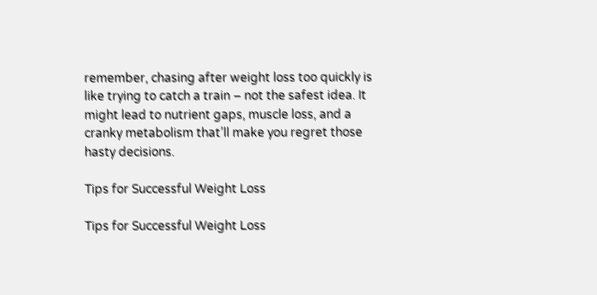remember, chasing after weight loss too quickly is like trying to catch a train – not the safest idea. It might lead to nutrient gaps, muscle loss, and a cranky metabolism that’ll make you regret those hasty decisions.

Tips for Successful Weight Loss

Tips for Successful Weight Loss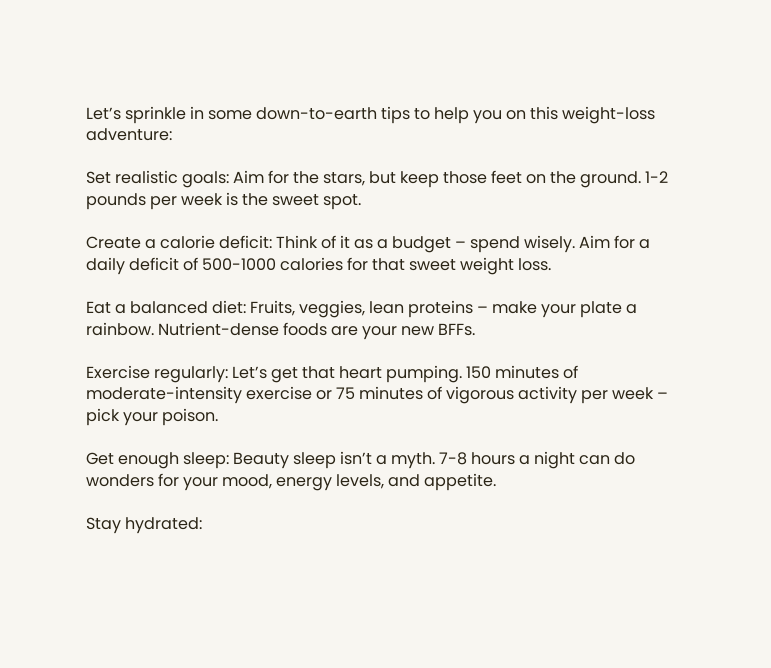Let’s sprinkle in some down-to-earth tips to help you on this weight-loss adventure:

Set realistic goals: Aim for the stars, but keep those feet on the ground. 1-2 pounds per week is the sweet spot.

Create a calorie deficit: Think of it as a budget – spend wisely. Aim for a daily deficit of 500-1000 calories for that sweet weight loss.

Eat a balanced diet: Fruits, veggies, lean proteins – make your plate a rainbow. Nutrient-dense foods are your new BFFs.

Exercise regularly: Let’s get that heart pumping. 150 minutes of moderate-intensity exercise or 75 minutes of vigorous activity per week – pick your poison.

Get enough sleep: Beauty sleep isn’t a myth. 7-8 hours a night can do wonders for your mood, energy levels, and appetite.

Stay hydrated: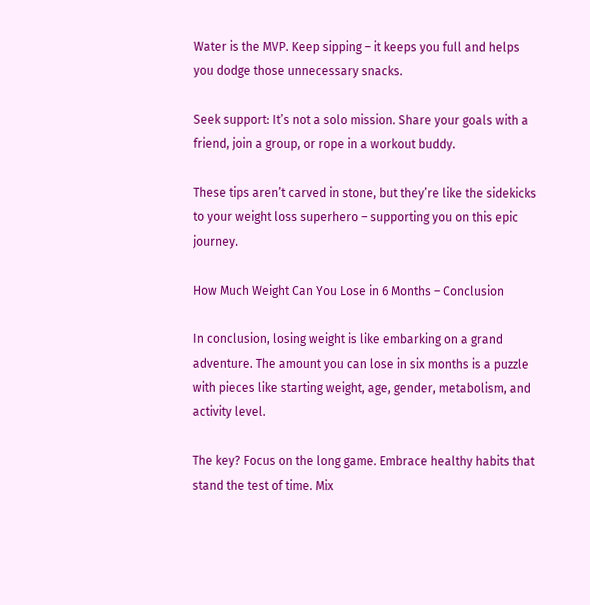Water is the MVP. Keep sipping – it keeps you full and helps you dodge those unnecessary snacks.

Seek support: It’s not a solo mission. Share your goals with a friend, join a group, or rope in a workout buddy.

These tips aren’t carved in stone, but they’re like the sidekicks to your weight loss superhero – supporting you on this epic journey.

How Much Weight Can You Lose in 6 Months – Conclusion

In conclusion, losing weight is like embarking on a grand adventure. The amount you can lose in six months is a puzzle with pieces like starting weight, age, gender, metabolism, and activity level.

The key? Focus on the long game. Embrace healthy habits that stand the test of time. Mix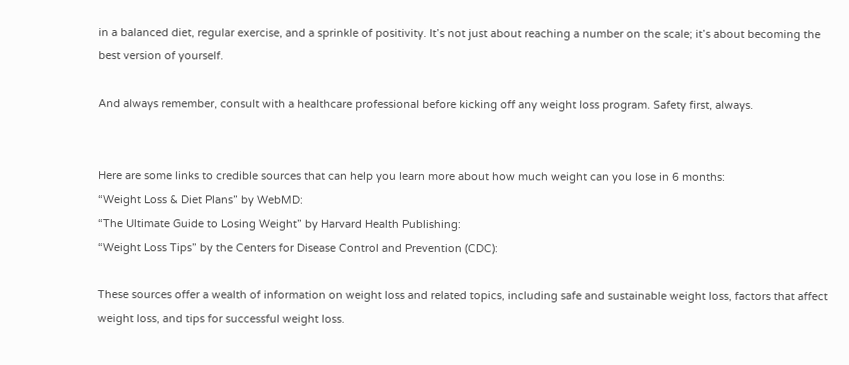in a balanced diet, regular exercise, and a sprinkle of positivity. It’s not just about reaching a number on the scale; it’s about becoming the best version of yourself.

And always remember, consult with a healthcare professional before kicking off any weight loss program. Safety first, always.


Here are some links to credible sources that can help you learn more about how much weight can you lose in 6 months:
“Weight Loss & Diet Plans” by WebMD:
“The Ultimate Guide to Losing Weight” by Harvard Health Publishing:
“Weight Loss Tips” by the Centers for Disease Control and Prevention (CDC):

These sources offer a wealth of information on weight loss and related topics, including safe and sustainable weight loss, factors that affect weight loss, and tips for successful weight loss.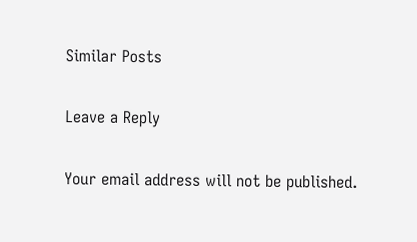Similar Posts

Leave a Reply

Your email address will not be published.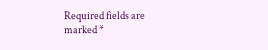Required fields are marked *